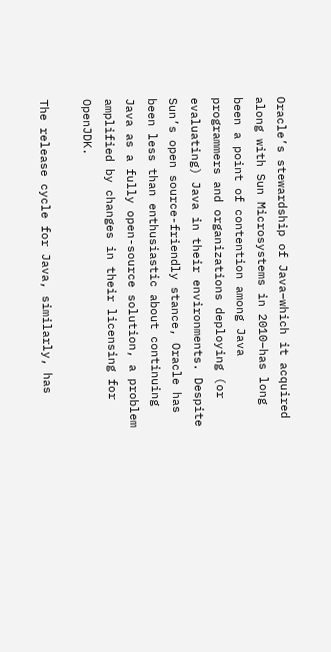Oracle’s stewardship of Java–which it acquired along with Sun Microsystems in 2010–has long been a point of contention among Java programmers and organizations deploying (or evaluating) Java in their environments. Despite Sun’s open source-friendly stance, Oracle has been less than enthusiastic about continuing Java as a fully open-source solution, a problem amplified by changes in their licensing for OpenJDK.

The release cycle for Java, similarly, has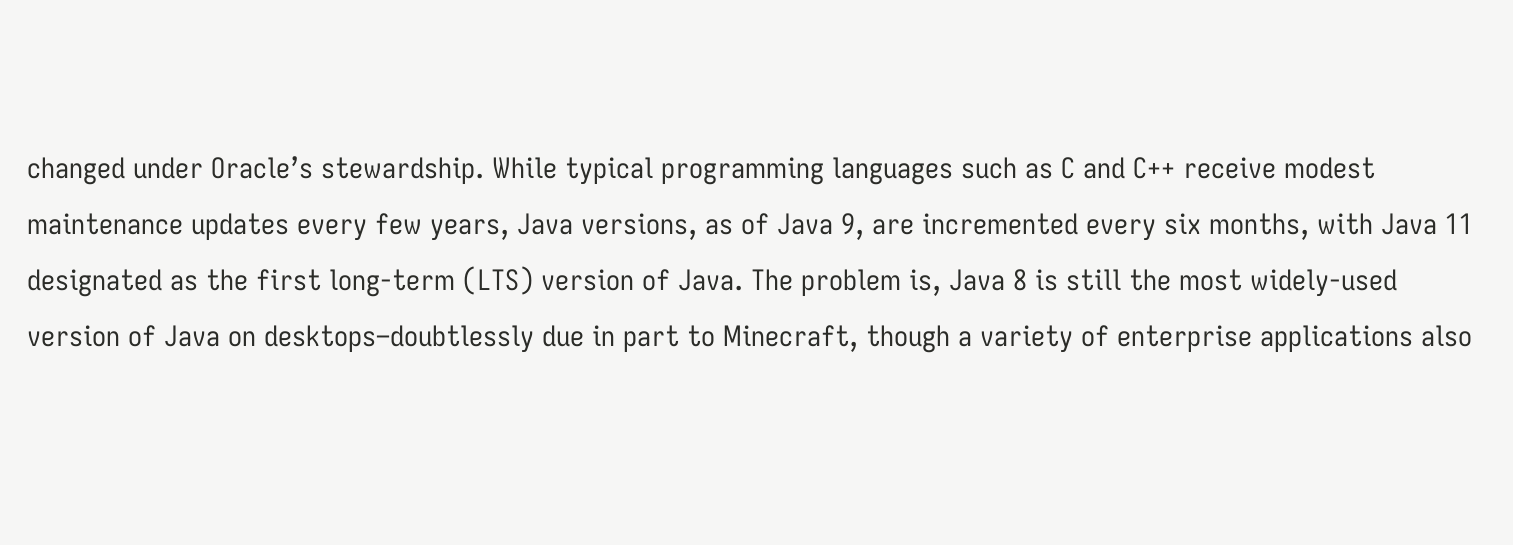changed under Oracle’s stewardship. While typical programming languages such as C and C++ receive modest maintenance updates every few years, Java versions, as of Java 9, are incremented every six months, with Java 11 designated as the first long-term (LTS) version of Java. The problem is, Java 8 is still the most widely-used version of Java on desktops–doubtlessly due in part to Minecraft, though a variety of enterprise applications also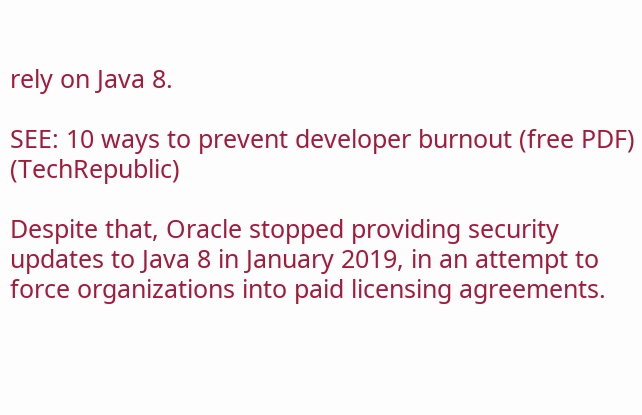rely on Java 8.

SEE: 10 ways to prevent developer burnout (free PDF) (TechRepublic)

Despite that, Oracle stopped providing security updates to Java 8 in January 2019, in an attempt to force organizations into paid licensing agreements.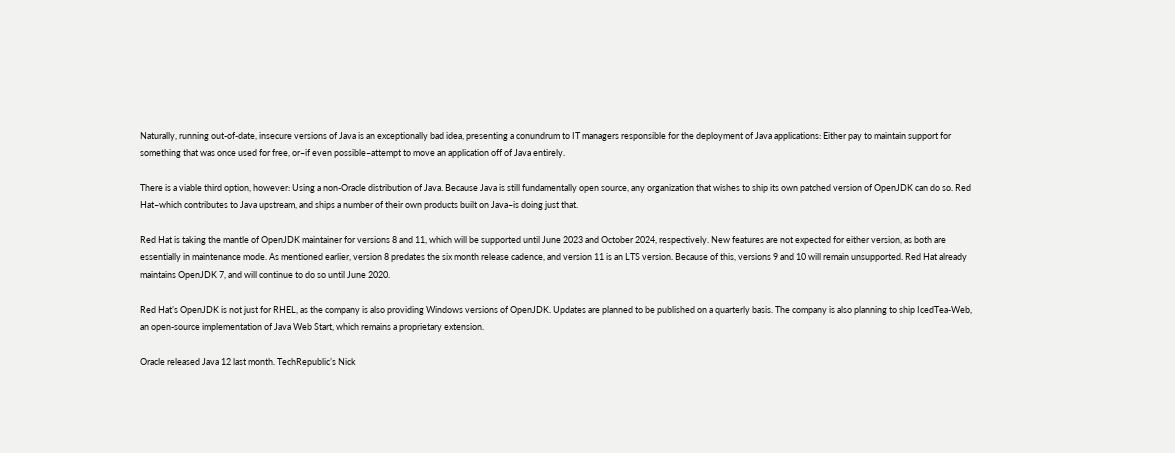Naturally, running out-of-date, insecure versions of Java is an exceptionally bad idea, presenting a conundrum to IT managers responsible for the deployment of Java applications: Either pay to maintain support for something that was once used for free, or–if even possible–attempt to move an application off of Java entirely.

There is a viable third option, however: Using a non-Oracle distribution of Java. Because Java is still fundamentally open source, any organization that wishes to ship its own patched version of OpenJDK can do so. Red Hat–which contributes to Java upstream, and ships a number of their own products built on Java–is doing just that.

Red Hat is taking the mantle of OpenJDK maintainer for versions 8 and 11, which will be supported until June 2023 and October 2024, respectively. New features are not expected for either version, as both are essentially in maintenance mode. As mentioned earlier, version 8 predates the six month release cadence, and version 11 is an LTS version. Because of this, versions 9 and 10 will remain unsupported. Red Hat already maintains OpenJDK 7, and will continue to do so until June 2020.

Red Hat’s OpenJDK is not just for RHEL, as the company is also providing Windows versions of OpenJDK. Updates are planned to be published on a quarterly basis. The company is also planning to ship IcedTea-Web, an open-source implementation of Java Web Start, which remains a proprietary extension.

Oracle released Java 12 last month. TechRepublic’s Nick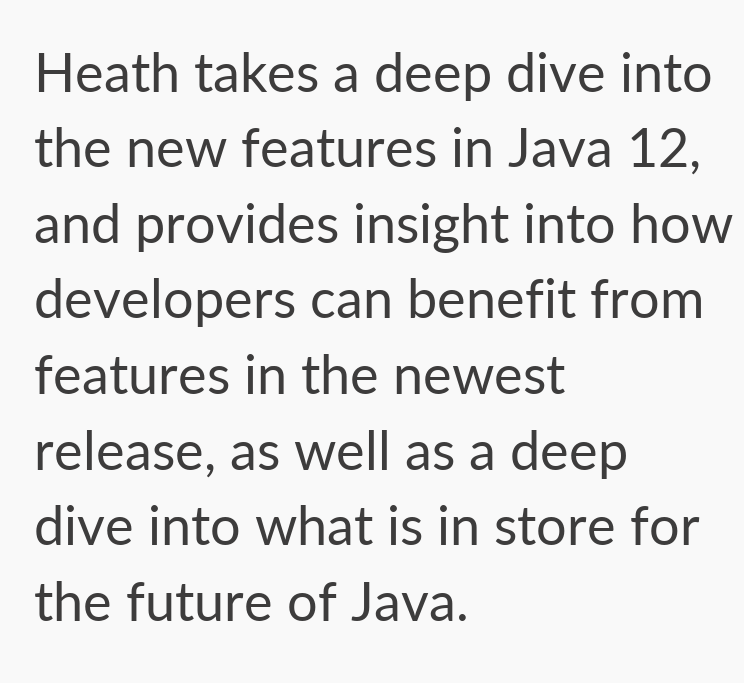Heath takes a deep dive into the new features in Java 12, and provides insight into how developers can benefit from features in the newest release, as well as a deep dive into what is in store for the future of Java.